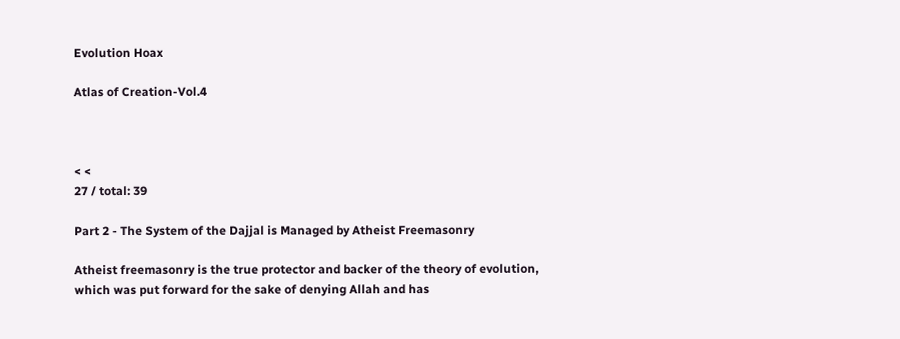Evolution Hoax

Atlas of Creation-Vol.4



< <
27 / total: 39

Part 2 - The System of the Dajjal is Managed by Atheist Freemasonry

Atheist freemasonry is the true protector and backer of the theory of evolution, which was put forward for the sake of denying Allah and has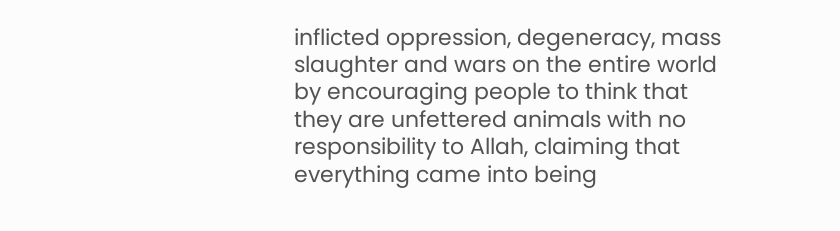inflicted oppression, degeneracy, mass slaughter and wars on the entire world by encouraging people to think that they are unfettered animals with no responsibility to Allah, claiming that everything came into being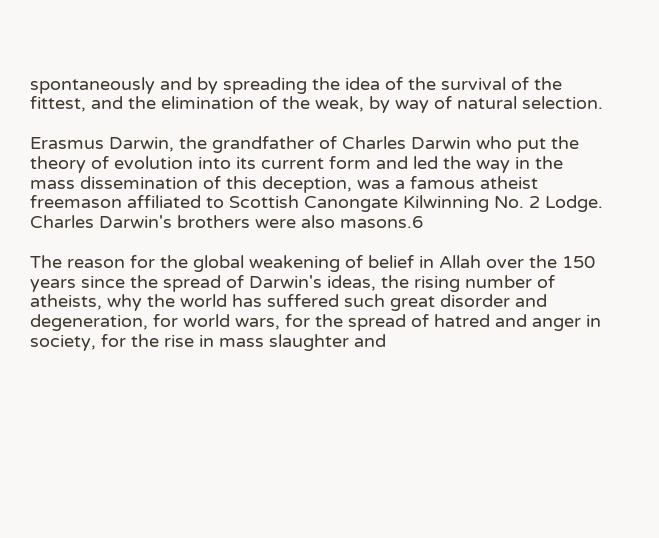spontaneously and by spreading the idea of the survival of the fittest, and the elimination of the weak, by way of natural selection.

Erasmus Darwin, the grandfather of Charles Darwin who put the theory of evolution into its current form and led the way in the mass dissemination of this deception, was a famous atheist freemason affiliated to Scottish Canongate Kilwinning No. 2 Lodge. Charles Darwin's brothers were also masons.6

The reason for the global weakening of belief in Allah over the 150 years since the spread of Darwin's ideas, the rising number of atheists, why the world has suffered such great disorder and degeneration, for world wars, for the spread of hatred and anger in society, for the rise in mass slaughter and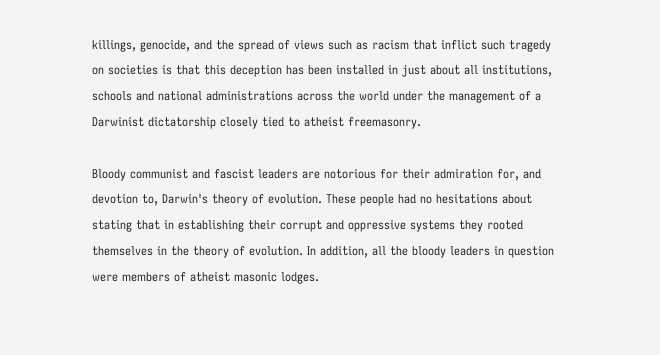killings, genocide, and the spread of views such as racism that inflict such tragedy on societies is that this deception has been installed in just about all institutions, schools and national administrations across the world under the management of a Darwinist dictatorship closely tied to atheist freemasonry.

Bloody communist and fascist leaders are notorious for their admiration for, and devotion to, Darwin's theory of evolution. These people had no hesitations about stating that in establishing their corrupt and oppressive systems they rooted themselves in the theory of evolution. In addition, all the bloody leaders in question were members of atheist masonic lodges.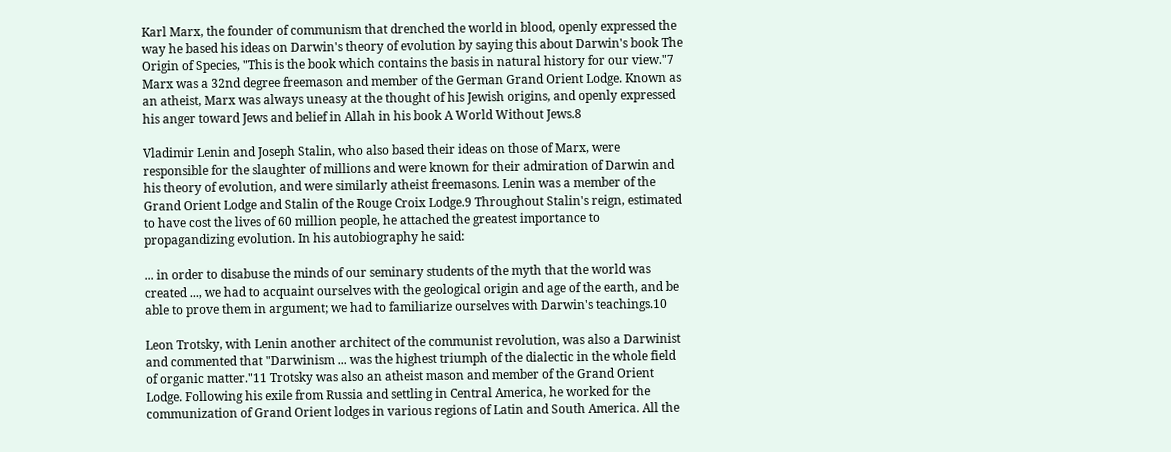Karl Marx, the founder of communism that drenched the world in blood, openly expressed the way he based his ideas on Darwin's theory of evolution by saying this about Darwin's book The Origin of Species, "This is the book which contains the basis in natural history for our view."7 Marx was a 32nd degree freemason and member of the German Grand Orient Lodge. Known as an atheist, Marx was always uneasy at the thought of his Jewish origins, and openly expressed his anger toward Jews and belief in Allah in his book A World Without Jews.8

Vladimir Lenin and Joseph Stalin, who also based their ideas on those of Marx, were responsible for the slaughter of millions and were known for their admiration of Darwin and his theory of evolution, and were similarly atheist freemasons. Lenin was a member of the Grand Orient Lodge and Stalin of the Rouge Croix Lodge.9 Throughout Stalin's reign, estimated to have cost the lives of 60 million people, he attached the greatest importance to propagandizing evolution. In his autobiography he said:

... in order to disabuse the minds of our seminary students of the myth that the world was created ..., we had to acquaint ourselves with the geological origin and age of the earth, and be able to prove them in argument; we had to familiarize ourselves with Darwin's teachings.10

Leon Trotsky, with Lenin another architect of the communist revolution, was also a Darwinist and commented that "Darwinism ... was the highest triumph of the dialectic in the whole field of organic matter."11 Trotsky was also an atheist mason and member of the Grand Orient Lodge. Following his exile from Russia and settling in Central America, he worked for the communization of Grand Orient lodges in various regions of Latin and South America. All the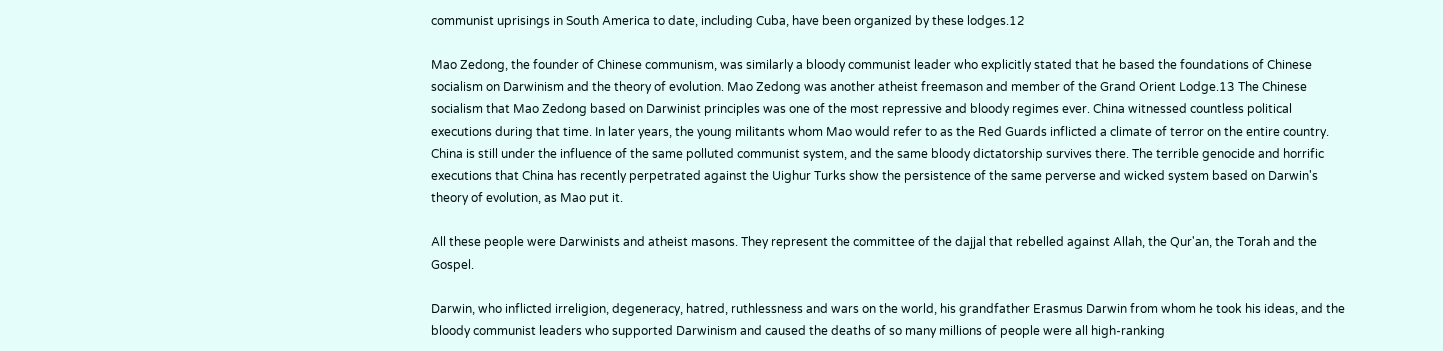communist uprisings in South America to date, including Cuba, have been organized by these lodges.12

Mao Zedong, the founder of Chinese communism, was similarly a bloody communist leader who explicitly stated that he based the foundations of Chinese socialism on Darwinism and the theory of evolution. Mao Zedong was another atheist freemason and member of the Grand Orient Lodge.13 The Chinese socialism that Mao Zedong based on Darwinist principles was one of the most repressive and bloody regimes ever. China witnessed countless political executions during that time. In later years, the young militants whom Mao would refer to as the Red Guards inflicted a climate of terror on the entire country. China is still under the influence of the same polluted communist system, and the same bloody dictatorship survives there. The terrible genocide and horrific executions that China has recently perpetrated against the Uighur Turks show the persistence of the same perverse and wicked system based on Darwin's theory of evolution, as Mao put it.

All these people were Darwinists and atheist masons. They represent the committee of the dajjal that rebelled against Allah, the Qur'an, the Torah and the Gospel.

Darwin, who inflicted irreligion, degeneracy, hatred, ruthlessness and wars on the world, his grandfather Erasmus Darwin from whom he took his ideas, and the bloody communist leaders who supported Darwinism and caused the deaths of so many millions of people were all high-ranking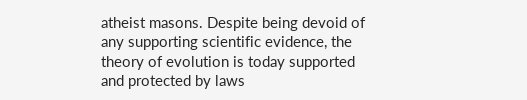atheist masons. Despite being devoid of any supporting scientific evidence, the theory of evolution is today supported and protected by laws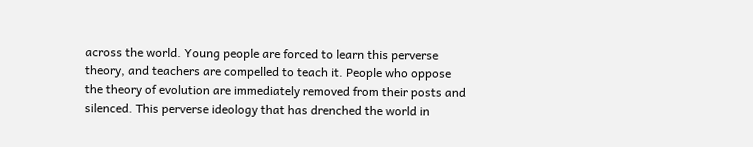across the world. Young people are forced to learn this perverse theory, and teachers are compelled to teach it. People who oppose the theory of evolution are immediately removed from their posts and silenced. This perverse ideology that has drenched the world in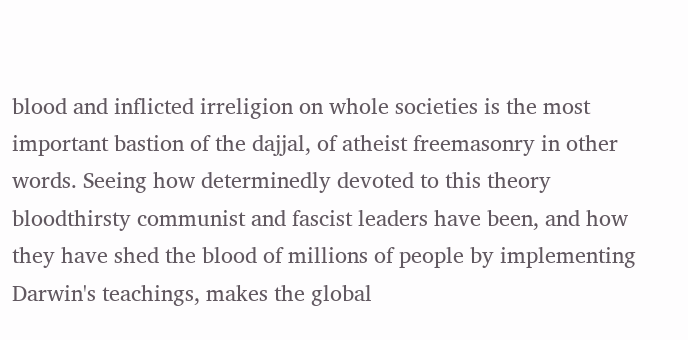blood and inflicted irreligion on whole societies is the most important bastion of the dajjal, of atheist freemasonry in other words. Seeing how determinedly devoted to this theory bloodthirsty communist and fascist leaders have been, and how they have shed the blood of millions of people by implementing Darwin's teachings, makes the global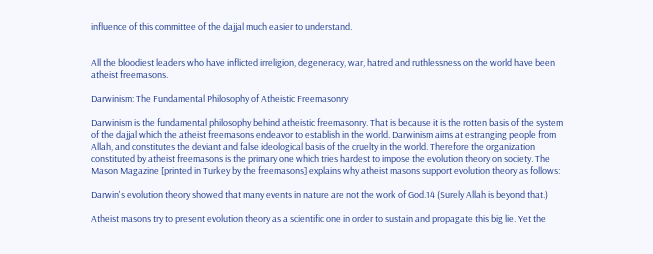influence of this committee of the dajjal much easier to understand.


All the bloodiest leaders who have inflicted irreligion, degeneracy, war, hatred and ruthlessness on the world have been atheist freemasons.

Darwinism: The Fundamental Philosophy of Atheistic Freemasonry

Darwinism is the fundamental philosophy behind atheistic freemasonry. That is because it is the rotten basis of the system of the dajjal which the atheist freemasons endeavor to establish in the world. Darwinism aims at estranging people from Allah, and constitutes the deviant and false ideological basis of the cruelty in the world. Therefore the organization constituted by atheist freemasons is the primary one which tries hardest to impose the evolution theory on society. The Mason Magazine [printed in Turkey by the freemasons] explains why atheist masons support evolution theory as follows:

Darwin's evolution theory showed that many events in nature are not the work of God.14 (Surely Allah is beyond that.)

Atheist masons try to present evolution theory as a scientific one in order to sustain and propagate this big lie. Yet the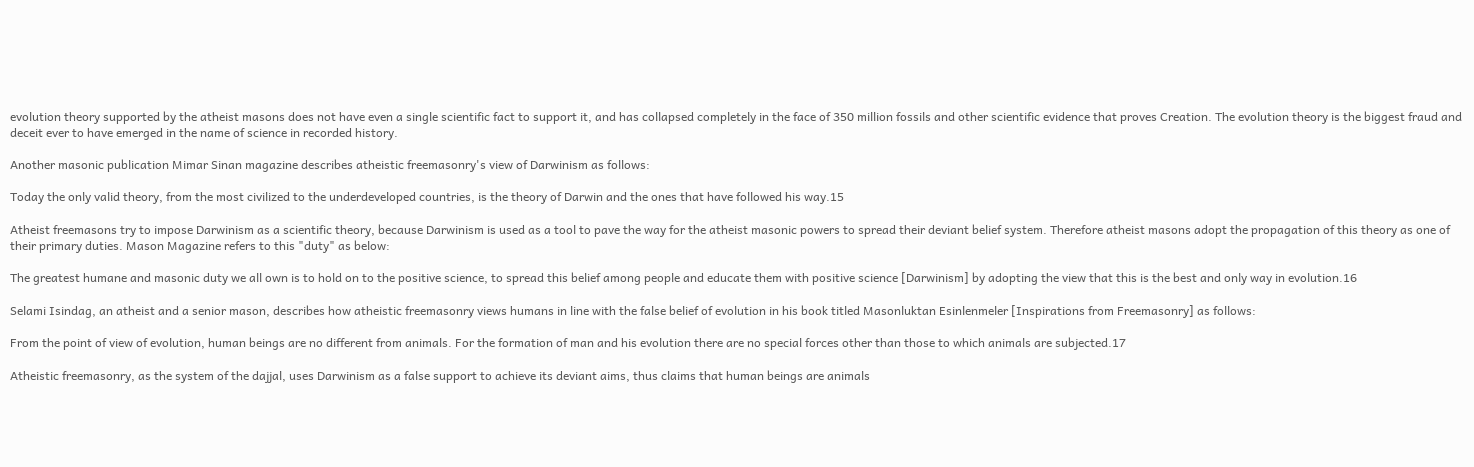evolution theory supported by the atheist masons does not have even a single scientific fact to support it, and has collapsed completely in the face of 350 million fossils and other scientific evidence that proves Creation. The evolution theory is the biggest fraud and deceit ever to have emerged in the name of science in recorded history.

Another masonic publication Mimar Sinan magazine describes atheistic freemasonry's view of Darwinism as follows:

Today the only valid theory, from the most civilized to the underdeveloped countries, is the theory of Darwin and the ones that have followed his way.15

Atheist freemasons try to impose Darwinism as a scientific theory, because Darwinism is used as a tool to pave the way for the atheist masonic powers to spread their deviant belief system. Therefore atheist masons adopt the propagation of this theory as one of their primary duties. Mason Magazine refers to this "duty" as below:

The greatest humane and masonic duty we all own is to hold on to the positive science, to spread this belief among people and educate them with positive science [Darwinism] by adopting the view that this is the best and only way in evolution.16

Selami Isindag, an atheist and a senior mason, describes how atheistic freemasonry views humans in line with the false belief of evolution in his book titled Masonluktan Esinlenmeler [Inspirations from Freemasonry] as follows:

From the point of view of evolution, human beings are no different from animals. For the formation of man and his evolution there are no special forces other than those to which animals are subjected.17

Atheistic freemasonry, as the system of the dajjal, uses Darwinism as a false support to achieve its deviant aims, thus claims that human beings are animals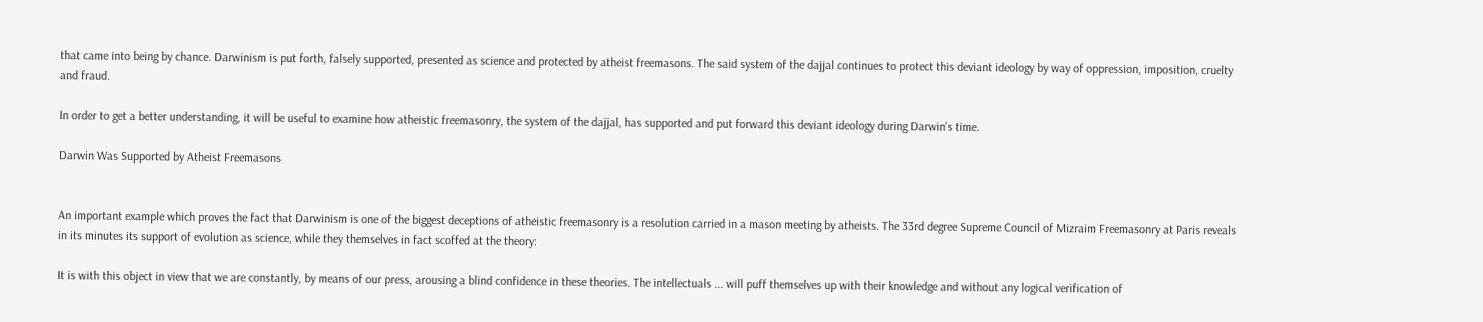that came into being by chance. Darwinism is put forth, falsely supported, presented as science and protected by atheist freemasons. The said system of the dajjal continues to protect this deviant ideology by way of oppression, imposition, cruelty and fraud.

In order to get a better understanding, it will be useful to examine how atheistic freemasonry, the system of the dajjal, has supported and put forward this deviant ideology during Darwin's time.

Darwin Was Supported by Atheist Freemasons


An important example which proves the fact that Darwinism is one of the biggest deceptions of atheistic freemasonry is a resolution carried in a mason meeting by atheists. The 33rd degree Supreme Council of Mizraim Freemasonry at Paris reveals in its minutes its support of evolution as science, while they themselves in fact scoffed at the theory:

It is with this object in view that we are constantly, by means of our press, arousing a blind confidence in these theories. The intellectuals ... will puff themselves up with their knowledge and without any logical verification of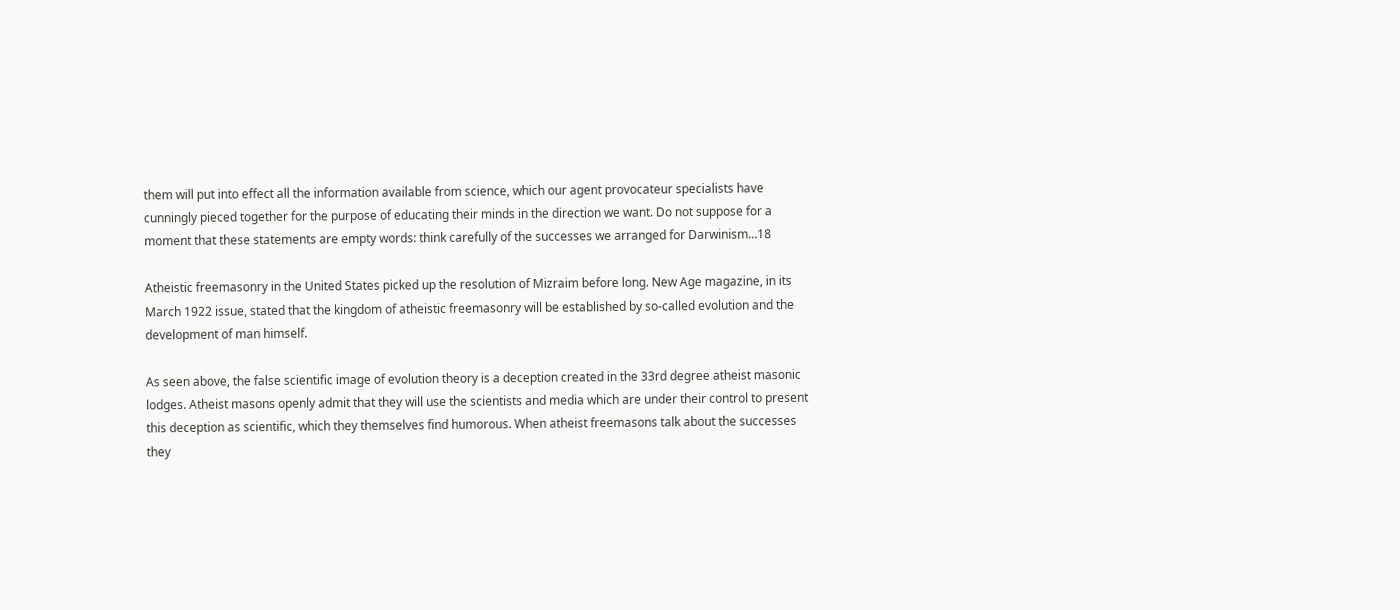them will put into effect all the information available from science, which our agent provocateur specialists have cunningly pieced together for the purpose of educating their minds in the direction we want. Do not suppose for a moment that these statements are empty words: think carefully of the successes we arranged for Darwinism...18

Atheistic freemasonry in the United States picked up the resolution of Mizraim before long. New Age magazine, in its March 1922 issue, stated that the kingdom of atheistic freemasonry will be established by so-called evolution and the development of man himself.

As seen above, the false scientific image of evolution theory is a deception created in the 33rd degree atheist masonic lodges. Atheist masons openly admit that they will use the scientists and media which are under their control to present this deception as scientific, which they themselves find humorous. When atheist freemasons talk about the successes they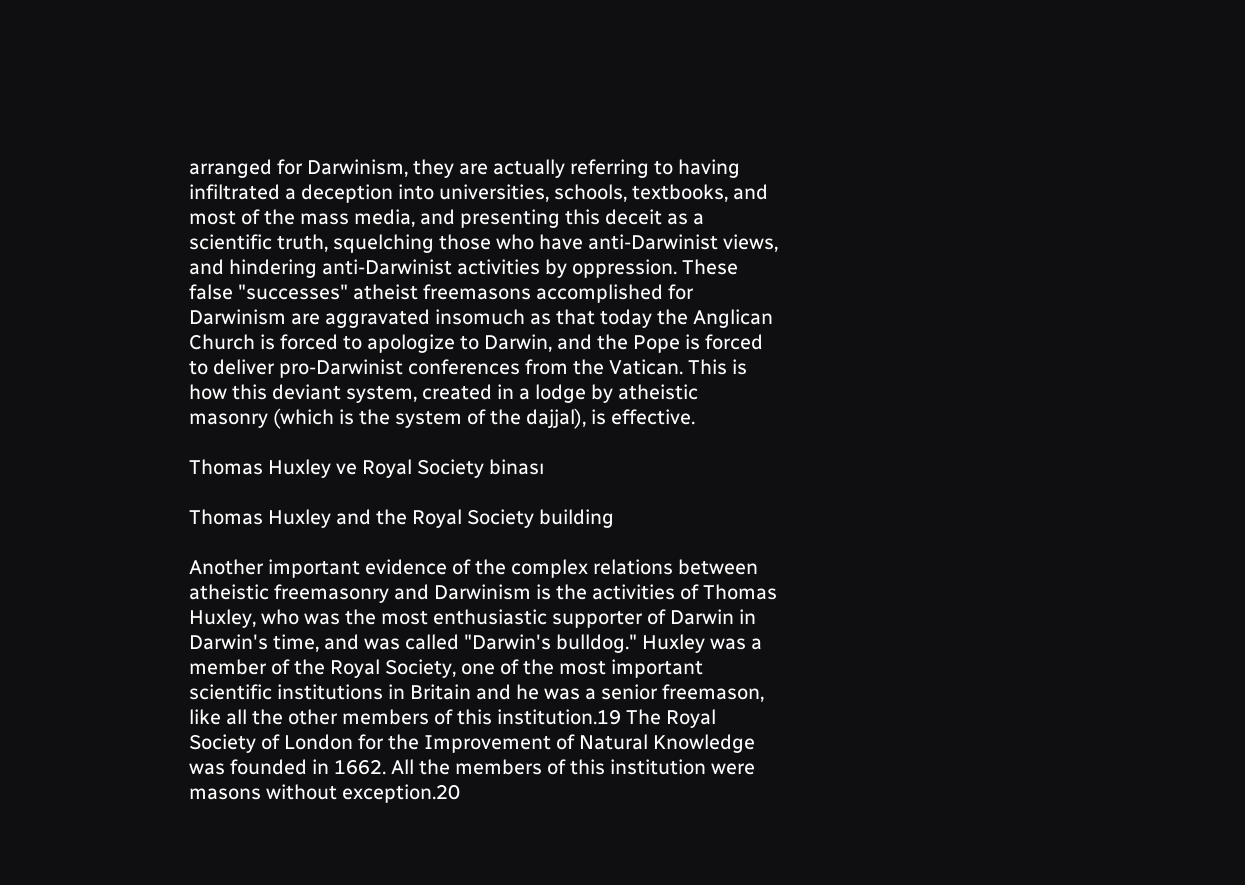arranged for Darwinism, they are actually referring to having infiltrated a deception into universities, schools, textbooks, and most of the mass media, and presenting this deceit as a scientific truth, squelching those who have anti-Darwinist views, and hindering anti-Darwinist activities by oppression. These false "successes" atheist freemasons accomplished for Darwinism are aggravated insomuch as that today the Anglican Church is forced to apologize to Darwin, and the Pope is forced to deliver pro-Darwinist conferences from the Vatican. This is how this deviant system, created in a lodge by atheistic masonry (which is the system of the dajjal), is effective.

Thomas Huxley ve Royal Society binası

Thomas Huxley and the Royal Society building

Another important evidence of the complex relations between atheistic freemasonry and Darwinism is the activities of Thomas Huxley, who was the most enthusiastic supporter of Darwin in Darwin's time, and was called "Darwin's bulldog." Huxley was a member of the Royal Society, one of the most important scientific institutions in Britain and he was a senior freemason, like all the other members of this institution.19 The Royal Society of London for the Improvement of Natural Knowledge was founded in 1662. All the members of this institution were masons without exception.20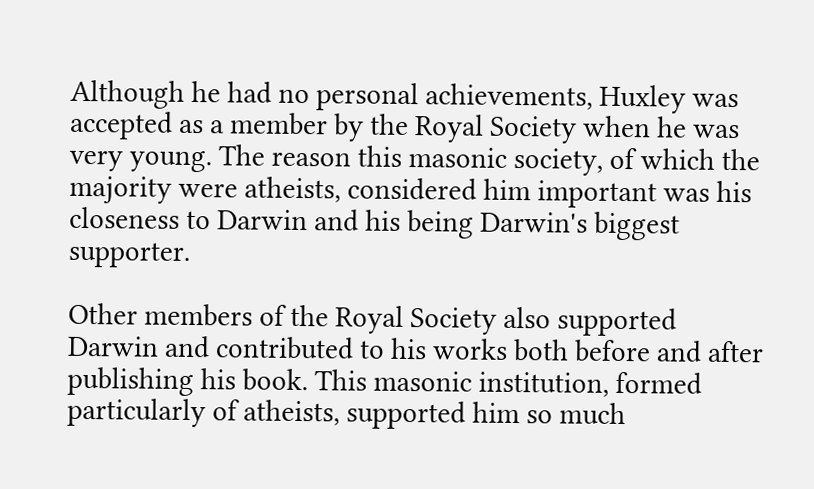Although he had no personal achievements, Huxley was accepted as a member by the Royal Society when he was very young. The reason this masonic society, of which the majority were atheists, considered him important was his closeness to Darwin and his being Darwin's biggest supporter.

Other members of the Royal Society also supported Darwin and contributed to his works both before and after publishing his book. This masonic institution, formed particularly of atheists, supported him so much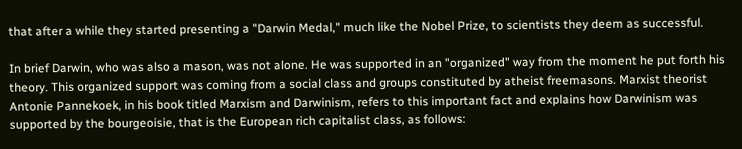that after a while they started presenting a "Darwin Medal," much like the Nobel Prize, to scientists they deem as successful.

In brief Darwin, who was also a mason, was not alone. He was supported in an "organized" way from the moment he put forth his theory. This organized support was coming from a social class and groups constituted by atheist freemasons. Marxist theorist Antonie Pannekoek, in his book titled Marxism and Darwinism, refers to this important fact and explains how Darwinism was supported by the bourgeoisie, that is the European rich capitalist class, as follows: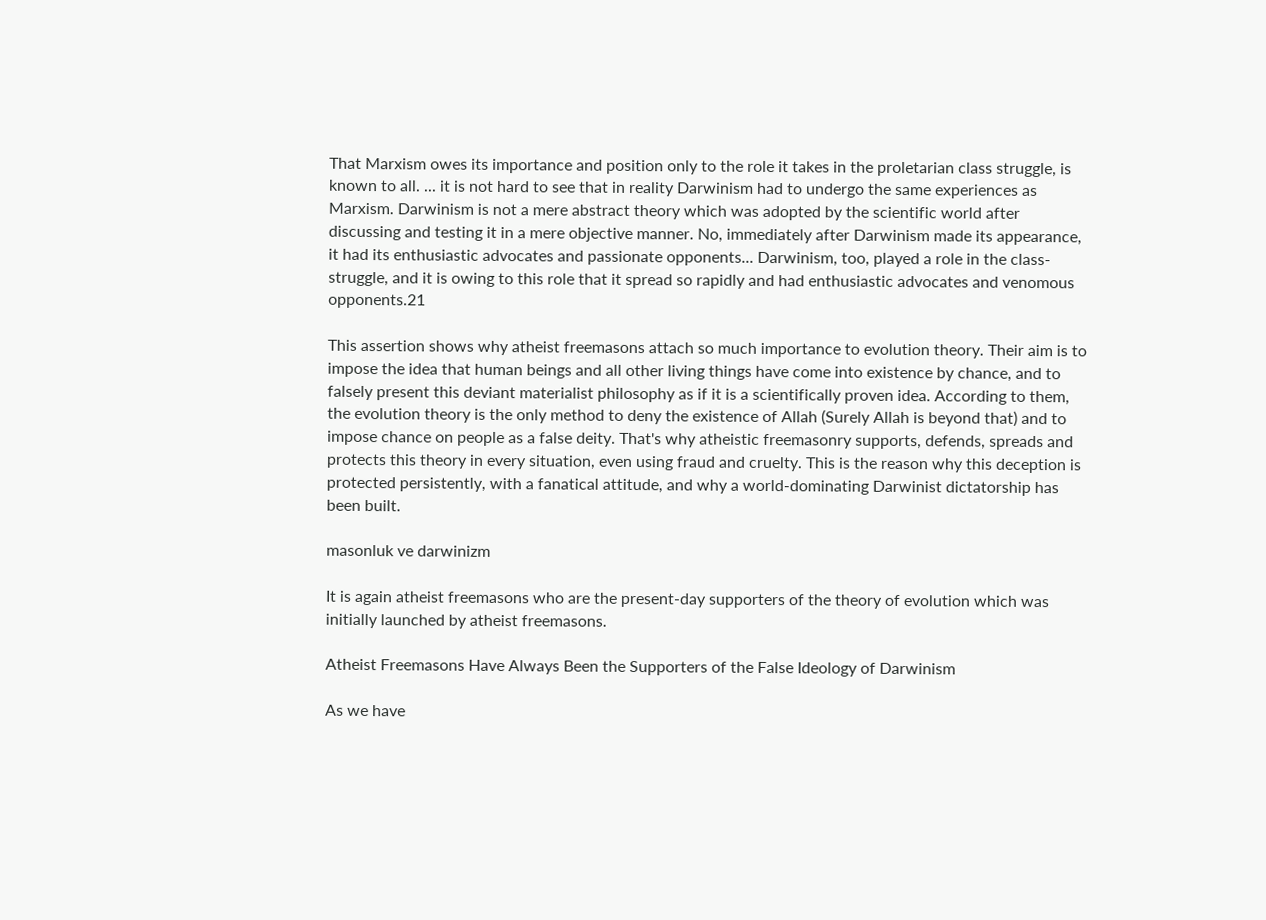That Marxism owes its importance and position only to the role it takes in the proletarian class struggle, is known to all. ... it is not hard to see that in reality Darwinism had to undergo the same experiences as Marxism. Darwinism is not a mere abstract theory which was adopted by the scientific world after discussing and testing it in a mere objective manner. No, immediately after Darwinism made its appearance, it had its enthusiastic advocates and passionate opponents... Darwinism, too, played a role in the class-struggle, and it is owing to this role that it spread so rapidly and had enthusiastic advocates and venomous opponents.21

This assertion shows why atheist freemasons attach so much importance to evolution theory. Their aim is to impose the idea that human beings and all other living things have come into existence by chance, and to falsely present this deviant materialist philosophy as if it is a scientifically proven idea. According to them, the evolution theory is the only method to deny the existence of Allah (Surely Allah is beyond that) and to impose chance on people as a false deity. That's why atheistic freemasonry supports, defends, spreads and protects this theory in every situation, even using fraud and cruelty. This is the reason why this deception is protected persistently, with a fanatical attitude, and why a world-dominating Darwinist dictatorship has been built.

masonluk ve darwinizm

It is again atheist freemasons who are the present-day supporters of the theory of evolution which was initially launched by atheist freemasons.

Atheist Freemasons Have Always Been the Supporters of the False Ideology of Darwinism

As we have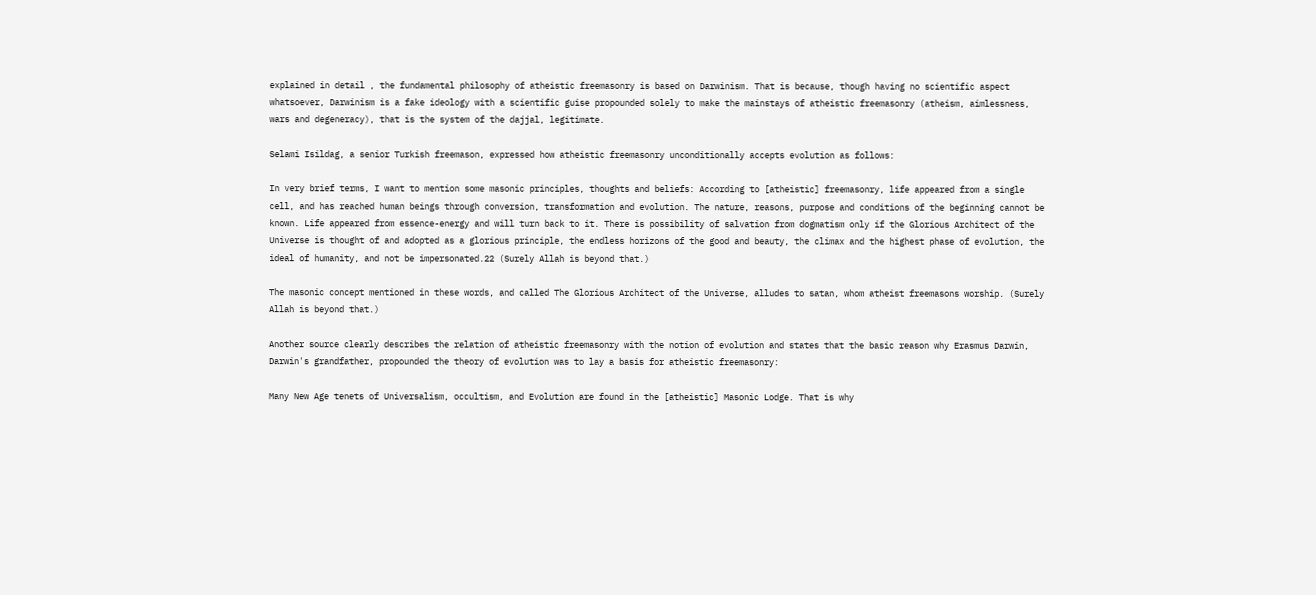explained in detail , the fundamental philosophy of atheistic freemasonry is based on Darwinism. That is because, though having no scientific aspect whatsoever, Darwinism is a fake ideology with a scientific guise propounded solely to make the mainstays of atheistic freemasonry (atheism, aimlessness, wars and degeneracy), that is the system of the dajjal, legitimate.

Selami Isildag, a senior Turkish freemason, expressed how atheistic freemasonry unconditionally accepts evolution as follows:

In very brief terms, I want to mention some masonic principles, thoughts and beliefs: According to [atheistic] freemasonry, life appeared from a single cell, and has reached human beings through conversion, transformation and evolution. The nature, reasons, purpose and conditions of the beginning cannot be known. Life appeared from essence-energy and will turn back to it. There is possibility of salvation from dogmatism only if the Glorious Architect of the Universe is thought of and adopted as a glorious principle, the endless horizons of the good and beauty, the climax and the highest phase of evolution, the ideal of humanity, and not be impersonated.22 (Surely Allah is beyond that.)

The masonic concept mentioned in these words, and called The Glorious Architect of the Universe, alludes to satan, whom atheist freemasons worship. (Surely Allah is beyond that.)

Another source clearly describes the relation of atheistic freemasonry with the notion of evolution and states that the basic reason why Erasmus Darwin, Darwin's grandfather, propounded the theory of evolution was to lay a basis for atheistic freemasonry:

Many New Age tenets of Universalism, occultism, and Evolution are found in the [atheistic] Masonic Lodge. That is why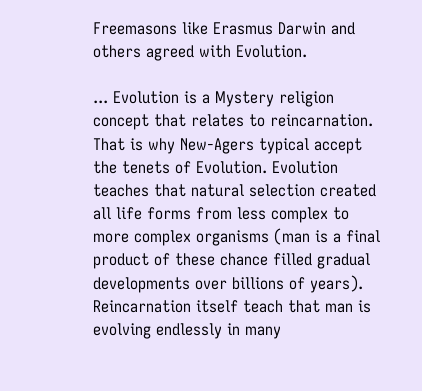Freemasons like Erasmus Darwin and others agreed with Evolution.

... Evolution is a Mystery religion concept that relates to reincarnation. That is why New-Agers typical accept the tenets of Evolution. Evolution teaches that natural selection created all life forms from less complex to more complex organisms (man is a final product of these chance filled gradual developments over billions of years). Reincarnation itself teach that man is evolving endlessly in many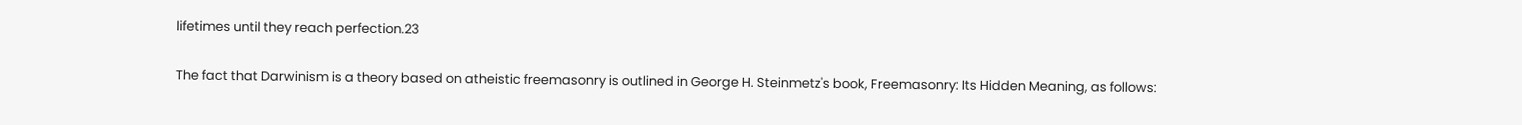lifetimes until they reach perfection.23

The fact that Darwinism is a theory based on atheistic freemasonry is outlined in George H. Steinmetz's book, Freemasonry: Its Hidden Meaning, as follows: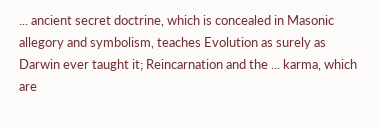... ancient secret doctrine, which is concealed in Masonic allegory and symbolism, teaches Evolution as surely as Darwin ever taught it; Reincarnation and the ... karma, which are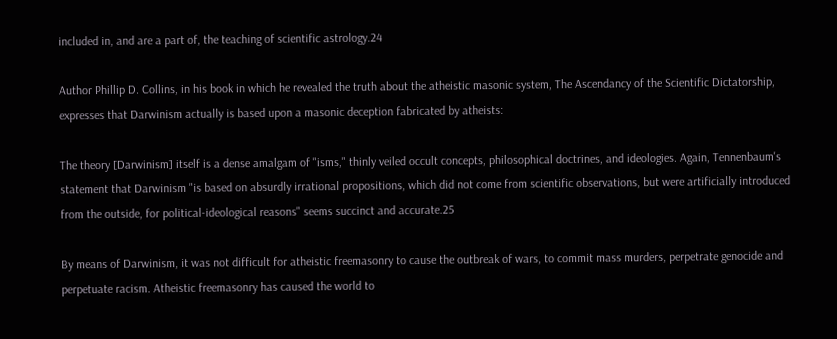included in, and are a part of, the teaching of scientific astrology.24

Author Phillip D. Collins, in his book in which he revealed the truth about the atheistic masonic system, The Ascendancy of the Scientific Dictatorship, expresses that Darwinism actually is based upon a masonic deception fabricated by atheists:

The theory [Darwinism] itself is a dense amalgam of "isms," thinly veiled occult concepts, philosophical doctrines, and ideologies. Again, Tennenbaum's statement that Darwinism "is based on absurdly irrational propositions, which did not come from scientific observations, but were artificially introduced from the outside, for political-ideological reasons" seems succinct and accurate.25

By means of Darwinism, it was not difficult for atheistic freemasonry to cause the outbreak of wars, to commit mass murders, perpetrate genocide and perpetuate racism. Atheistic freemasonry has caused the world to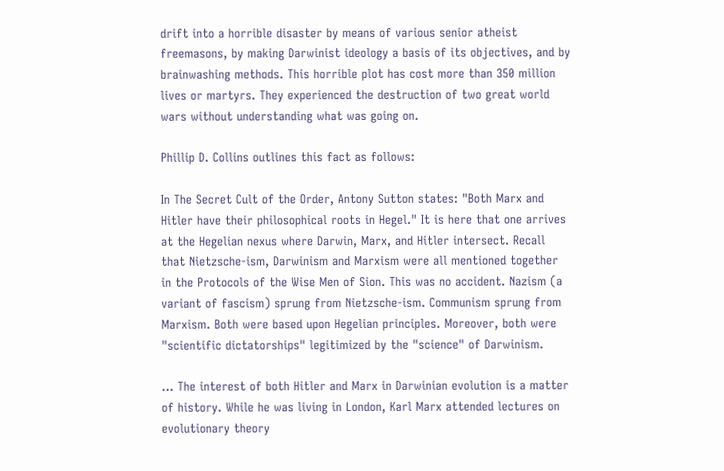drift into a horrible disaster by means of various senior atheist freemasons, by making Darwinist ideology a basis of its objectives, and by brainwashing methods. This horrible plot has cost more than 350 million lives or martyrs. They experienced the destruction of two great world wars without understanding what was going on.

Phillip D. Collins outlines this fact as follows:

In The Secret Cult of the Order, Antony Sutton states: "Both Marx and Hitler have their philosophical roots in Hegel." It is here that one arrives at the Hegelian nexus where Darwin, Marx, and Hitler intersect. Recall that Nietzsche-ism, Darwinism and Marxism were all mentioned together in the Protocols of the Wise Men of Sion. This was no accident. Nazism (a variant of fascism) sprung from Nietzsche-ism. Communism sprung from Marxism. Both were based upon Hegelian principles. Moreover, both were "scientific dictatorships" legitimized by the "science" of Darwinism.

... The interest of both Hitler and Marx in Darwinian evolution is a matter of history. While he was living in London, Karl Marx attended lectures on evolutionary theory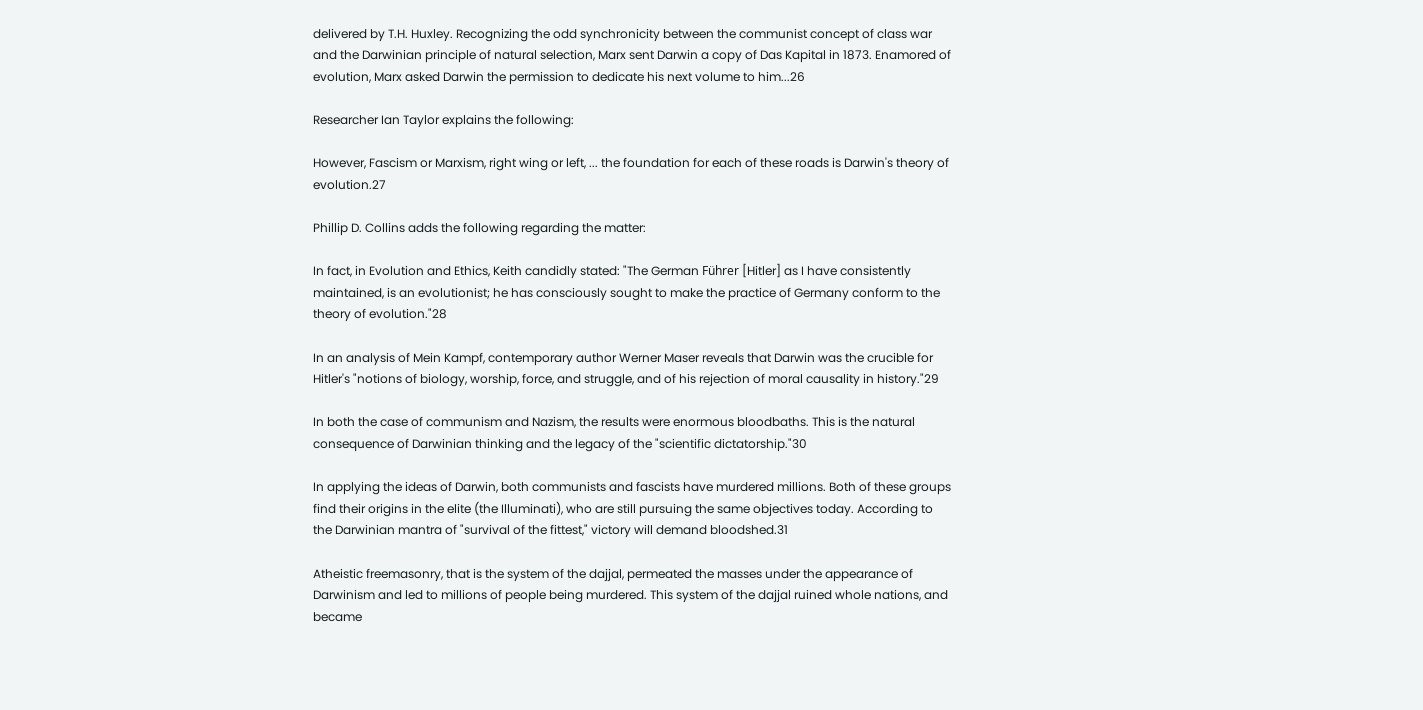delivered by T.H. Huxley. Recognizing the odd synchronicity between the communist concept of class war and the Darwinian principle of natural selection, Marx sent Darwin a copy of Das Kapital in 1873. Enamored of evolution, Marx asked Darwin the permission to dedicate his next volume to him...26

Researcher Ian Taylor explains the following:

However, Fascism or Marxism, right wing or left, ... the foundation for each of these roads is Darwin's theory of evolution.27

Phillip D. Collins adds the following regarding the matter:

In fact, in Evolution and Ethics, Keith candidly stated: "The German Führer [Hitler] as I have consistently maintained, is an evolutionist; he has consciously sought to make the practice of Germany conform to the theory of evolution."28

In an analysis of Mein Kampf, contemporary author Werner Maser reveals that Darwin was the crucible for Hitler's "notions of biology, worship, force, and struggle, and of his rejection of moral causality in history."29

In both the case of communism and Nazism, the results were enormous bloodbaths. This is the natural consequence of Darwinian thinking and the legacy of the "scientific dictatorship."30

In applying the ideas of Darwin, both communists and fascists have murdered millions. Both of these groups find their origins in the elite (the Illuminati), who are still pursuing the same objectives today. According to the Darwinian mantra of "survival of the fittest," victory will demand bloodshed.31

Atheistic freemasonry, that is the system of the dajjal, permeated the masses under the appearance of Darwinism and led to millions of people being murdered. This system of the dajjal ruined whole nations, and became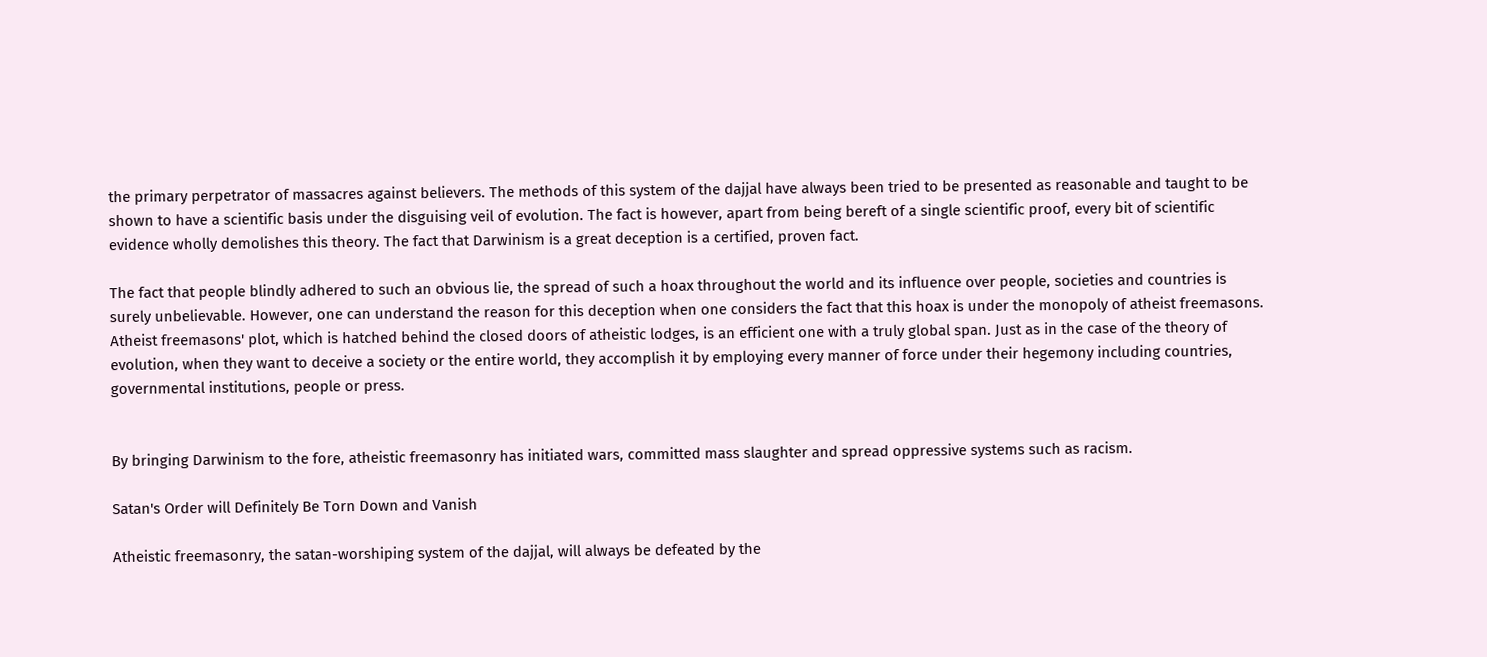the primary perpetrator of massacres against believers. The methods of this system of the dajjal have always been tried to be presented as reasonable and taught to be shown to have a scientific basis under the disguising veil of evolution. The fact is however, apart from being bereft of a single scientific proof, every bit of scientific evidence wholly demolishes this theory. The fact that Darwinism is a great deception is a certified, proven fact.

The fact that people blindly adhered to such an obvious lie, the spread of such a hoax throughout the world and its influence over people, societies and countries is surely unbelievable. However, one can understand the reason for this deception when one considers the fact that this hoax is under the monopoly of atheist freemasons. Atheist freemasons' plot, which is hatched behind the closed doors of atheistic lodges, is an efficient one with a truly global span. Just as in the case of the theory of evolution, when they want to deceive a society or the entire world, they accomplish it by employing every manner of force under their hegemony including countries, governmental institutions, people or press.


By bringing Darwinism to the fore, atheistic freemasonry has initiated wars, committed mass slaughter and spread oppressive systems such as racism.

Satan's Order will Definitely Be Torn Down and Vanish

Atheistic freemasonry, the satan-worshiping system of the dajjal, will always be defeated by the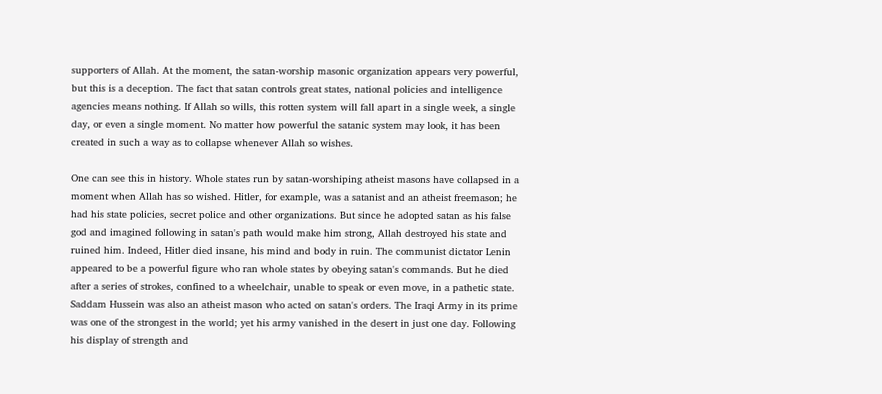supporters of Allah. At the moment, the satan-worship masonic organization appears very powerful, but this is a deception. The fact that satan controls great states, national policies and intelligence agencies means nothing. If Allah so wills, this rotten system will fall apart in a single week, a single day, or even a single moment. No matter how powerful the satanic system may look, it has been created in such a way as to collapse whenever Allah so wishes.

One can see this in history. Whole states run by satan-worshiping atheist masons have collapsed in a moment when Allah has so wished. Hitler, for example, was a satanist and an atheist freemason; he had his state policies, secret police and other organizations. But since he adopted satan as his false god and imagined following in satan's path would make him strong, Allah destroyed his state and ruined him. Indeed, Hitler died insane, his mind and body in ruin. The communist dictator Lenin appeared to be a powerful figure who ran whole states by obeying satan's commands. But he died after a series of strokes, confined to a wheelchair, unable to speak or even move, in a pathetic state. Saddam Hussein was also an atheist mason who acted on satan's orders. The Iraqi Army in its prime was one of the strongest in the world; yet his army vanished in the desert in just one day. Following his display of strength and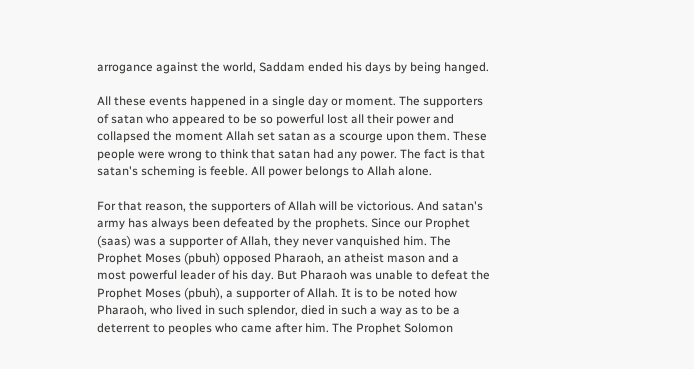arrogance against the world, Saddam ended his days by being hanged.

All these events happened in a single day or moment. The supporters of satan who appeared to be so powerful lost all their power and collapsed the moment Allah set satan as a scourge upon them. These people were wrong to think that satan had any power. The fact is that satan's scheming is feeble. All power belongs to Allah alone.

For that reason, the supporters of Allah will be victorious. And satan's army has always been defeated by the prophets. Since our Prophet (saas) was a supporter of Allah, they never vanquished him. The Prophet Moses (pbuh) opposed Pharaoh, an atheist mason and a most powerful leader of his day. But Pharaoh was unable to defeat the Prophet Moses (pbuh), a supporter of Allah. It is to be noted how Pharaoh, who lived in such splendor, died in such a way as to be a deterrent to peoples who came after him. The Prophet Solomon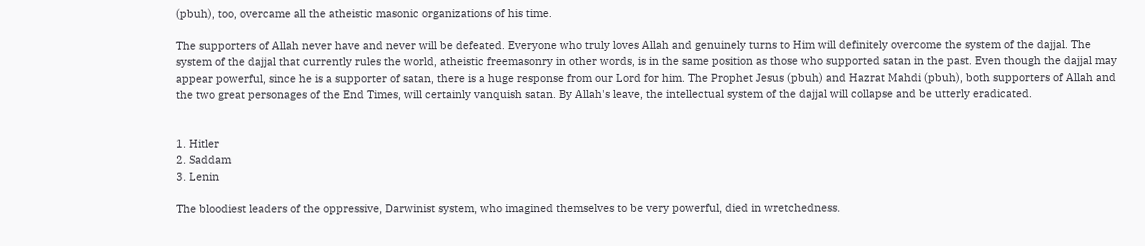(pbuh), too, overcame all the atheistic masonic organizations of his time.

The supporters of Allah never have and never will be defeated. Everyone who truly loves Allah and genuinely turns to Him will definitely overcome the system of the dajjal. The system of the dajjal that currently rules the world, atheistic freemasonry in other words, is in the same position as those who supported satan in the past. Even though the dajjal may appear powerful, since he is a supporter of satan, there is a huge response from our Lord for him. The Prophet Jesus (pbuh) and Hazrat Mahdi (pbuh), both supporters of Allah and the two great personages of the End Times, will certainly vanquish satan. By Allah's leave, the intellectual system of the dajjal will collapse and be utterly eradicated.


1. Hitler
2. Saddam
3. Lenin

The bloodiest leaders of the oppressive, Darwinist system, who imagined themselves to be very powerful, died in wretchedness.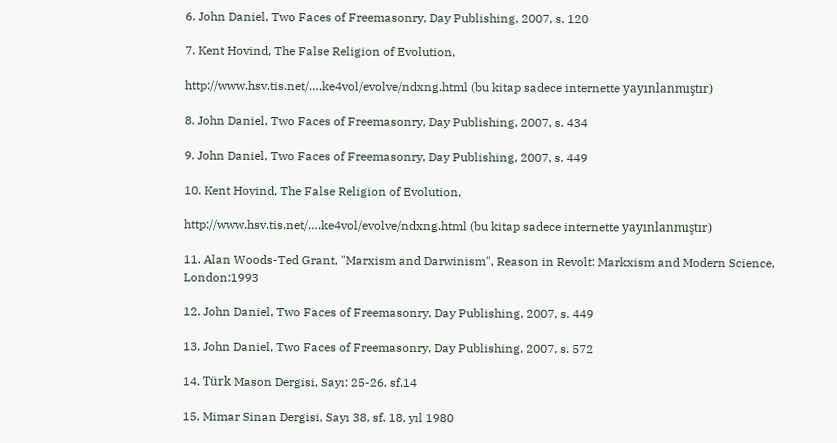6. John Daniel, Two Faces of Freemasonry, Day Publishing, 2007, s. 120

7. Kent Hovind, The False Religion of Evolution,

http://www.hsv.tis.net/….ke4vol/evolve/ndxng.html (bu kitap sadece internette yayınlanmıştır)

8. John Daniel, Two Faces of Freemasonry, Day Publishing, 2007, s. 434

9. John Daniel, Two Faces of Freemasonry, Day Publishing, 2007, s. 449

10. Kent Hovind, The False Religion of Evolution,

http://www.hsv.tis.net/….ke4vol/evolve/ndxng.html (bu kitap sadece internette yayınlanmıştır)

11. Alan Woods-Ted Grant, "Marxism and Darwinism", Reason in Revolt: Markxism and Modern Science, London:1993

12. John Daniel, Two Faces of Freemasonry, Day Publishing, 2007, s. 449

13. John Daniel, Two Faces of Freemasonry, Day Publishing, 2007, s. 572

14. Türk Mason Dergisi, Sayı: 25-26, sf.14

15. Mimar Sinan Dergisi, Sayı 38, sf. 18, yıl 1980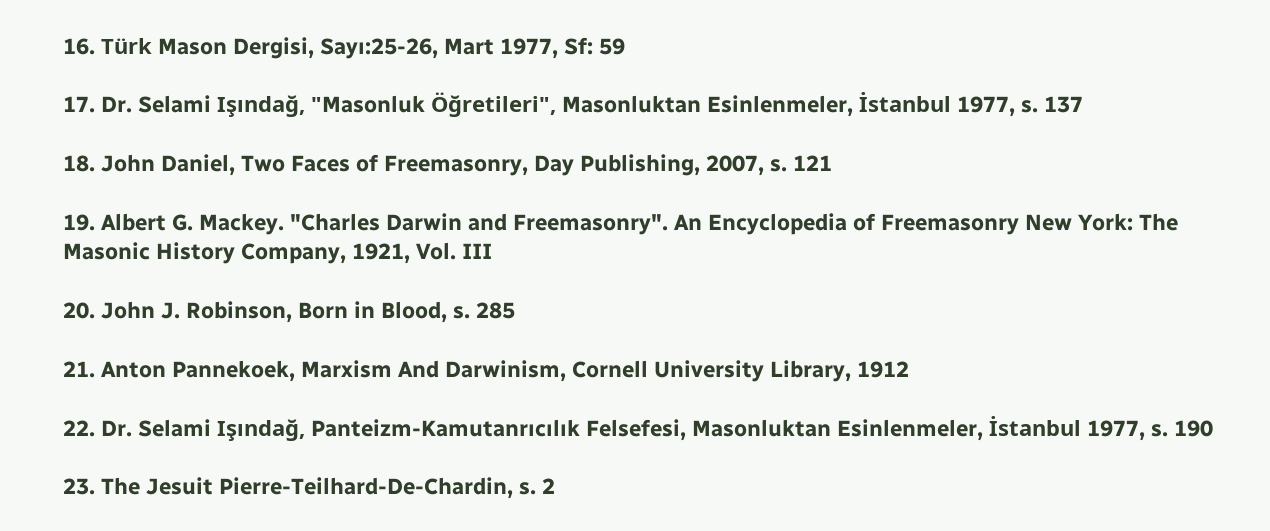16. Türk Mason Dergisi, Sayı:25-26, Mart 1977, Sf: 59

17. Dr. Selami Işındağ, "Masonluk Öğretileri", Masonluktan Esinlenmeler, İstanbul 1977, s. 137

18. John Daniel, Two Faces of Freemasonry, Day Publishing, 2007, s. 121

19. Albert G. Mackey. "Charles Darwin and Freemasonry". An Encyclopedia of Freemasonry New York: The Masonic History Company, 1921, Vol. III

20. John J. Robinson, Born in Blood, s. 285

21. Anton Pannekoek, Marxism And Darwinism, Cornell University Library, 1912

22. Dr. Selami Işındağ, Panteizm-Kamutanrıcılık Felsefesi, Masonluktan Esinlenmeler, İstanbul 1977, s. 190

23. The Jesuit Pierre-Teilhard-De-Chardin, s. 2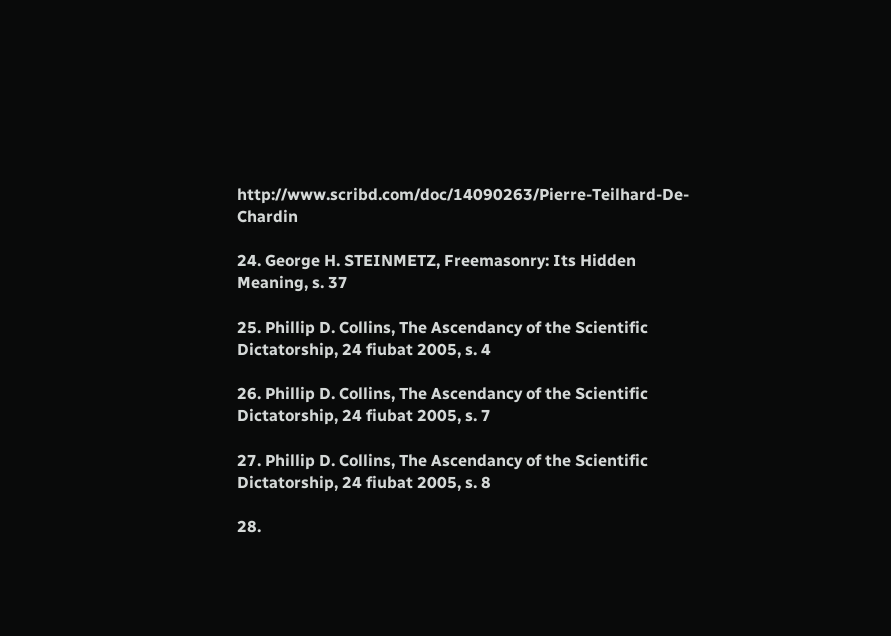http://www.scribd.com/doc/14090263/Pierre-Teilhard-De-Chardin

24. George H. STEINMETZ, Freemasonry: Its Hidden Meaning, s. 37

25. Phillip D. Collins, The Ascendancy of the Scientific Dictatorship, 24 fiubat 2005, s. 4

26. Phillip D. Collins, The Ascendancy of the Scientific Dictatorship, 24 fiubat 2005, s. 7

27. Phillip D. Collins, The Ascendancy of the Scientific Dictatorship, 24 fiubat 2005, s. 8

28.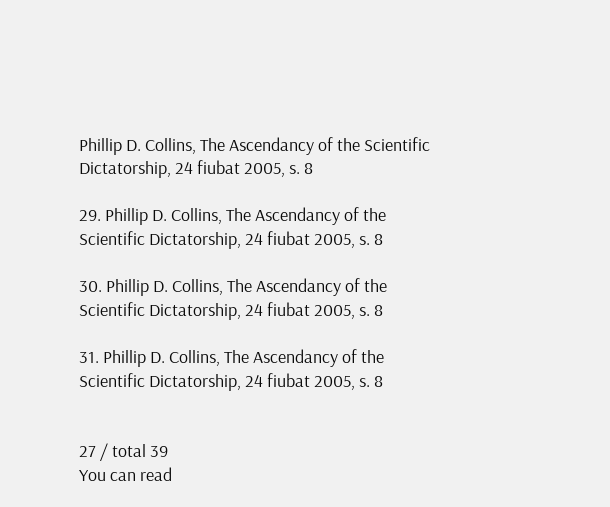Phillip D. Collins, The Ascendancy of the Scientific Dictatorship, 24 fiubat 2005, s. 8

29. Phillip D. Collins, The Ascendancy of the Scientific Dictatorship, 24 fiubat 2005, s. 8

30. Phillip D. Collins, The Ascendancy of the Scientific Dictatorship, 24 fiubat 2005, s. 8

31. Phillip D. Collins, The Ascendancy of the Scientific Dictatorship, 24 fiubat 2005, s. 8


27 / total 39
You can read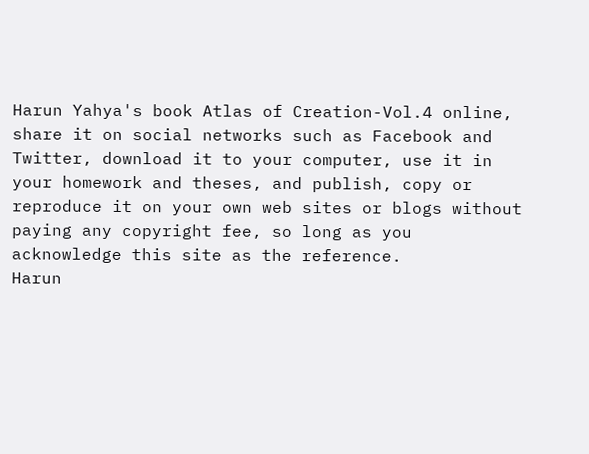Harun Yahya's book Atlas of Creation-Vol.4 online, share it on social networks such as Facebook and Twitter, download it to your computer, use it in your homework and theses, and publish, copy or reproduce it on your own web sites or blogs without paying any copyright fee, so long as you acknowledge this site as the reference.
Harun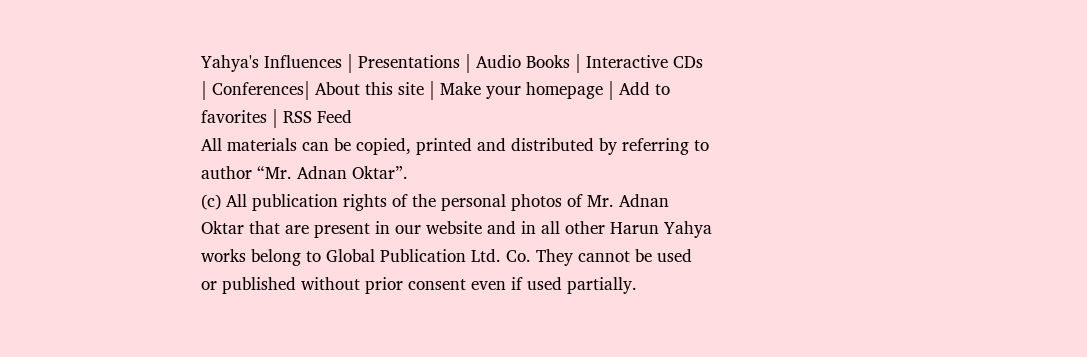Yahya's Influences | Presentations | Audio Books | Interactive CDs | Conferences| About this site | Make your homepage | Add to favorites | RSS Feed
All materials can be copied, printed and distributed by referring to author “Mr. Adnan Oktar”.
(c) All publication rights of the personal photos of Mr. Adnan Oktar that are present in our website and in all other Harun Yahya works belong to Global Publication Ltd. Co. They cannot be used or published without prior consent even if used partially.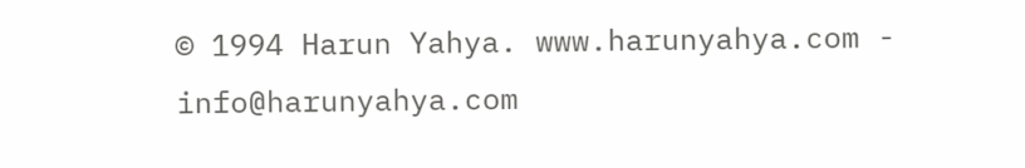© 1994 Harun Yahya. www.harunyahya.com - info@harunyahya.com